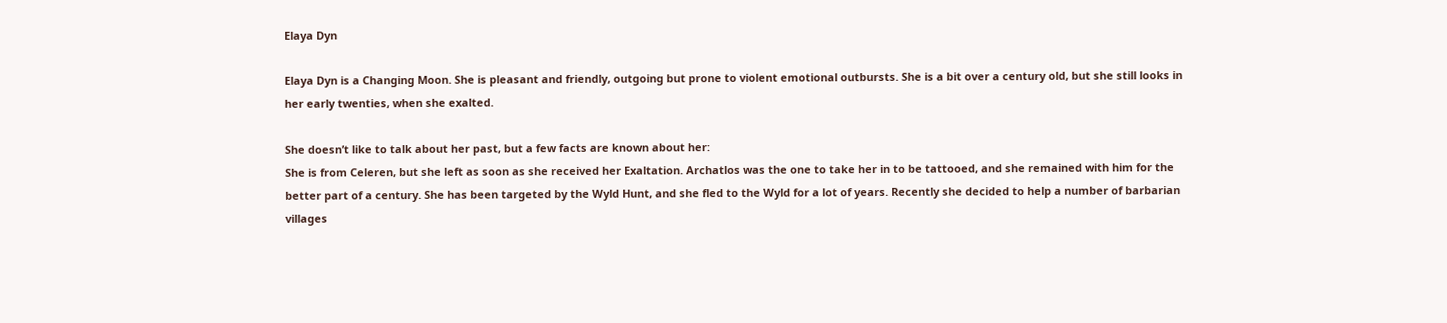Elaya Dyn

Elaya Dyn is a Changing Moon. She is pleasant and friendly, outgoing but prone to violent emotional outbursts. She is a bit over a century old, but she still looks in her early twenties, when she exalted.

She doesn’t like to talk about her past, but a few facts are known about her:
She is from Celeren, but she left as soon as she received her Exaltation. Archatlos was the one to take her in to be tattooed, and she remained with him for the better part of a century. She has been targeted by the Wyld Hunt, and she fled to the Wyld for a lot of years. Recently she decided to help a number of barbarian villages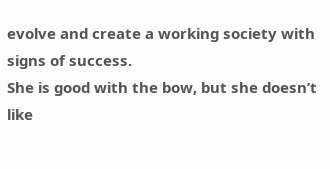evolve and create a working society with signs of success.
She is good with the bow, but she doesn’t like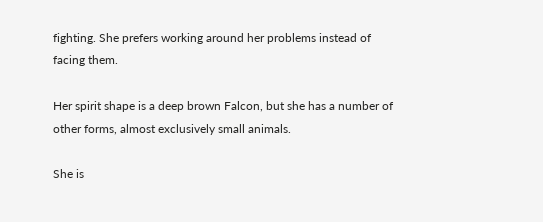fighting. She prefers working around her problems instead of facing them.

Her spirit shape is a deep brown Falcon, but she has a number of other forms, almost exclusively small animals.

She is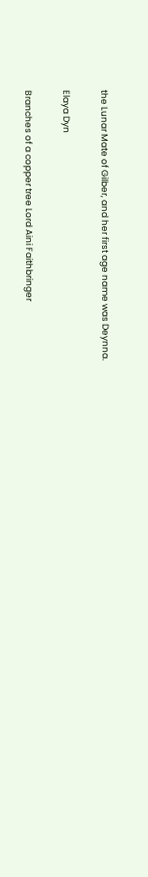the Lunar Mate of Gilber, and her first age name was Deynna.

Elaya Dyn

Branches of a copper tree Lord Aini Faithbringer